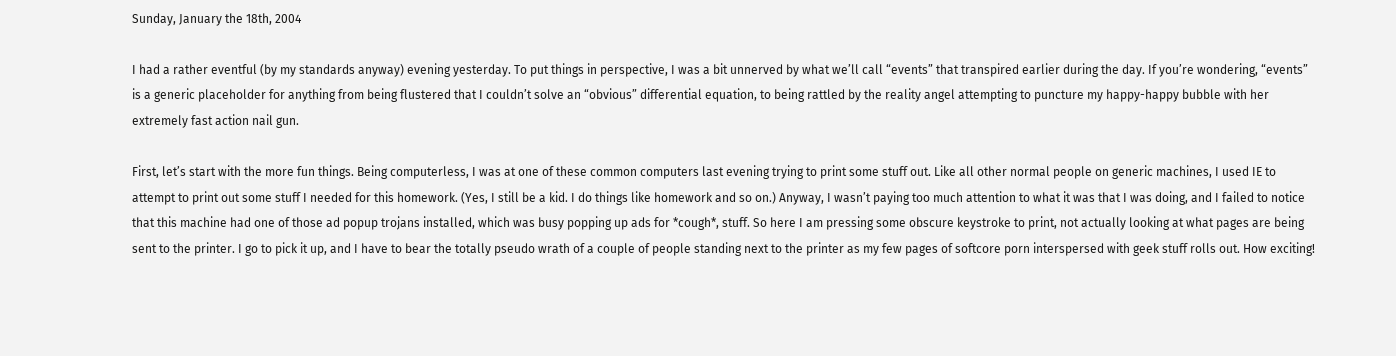Sunday, January the 18th, 2004

I had a rather eventful (by my standards anyway) evening yesterday. To put things in perspective, I was a bit unnerved by what we’ll call “events” that transpired earlier during the day. If you’re wondering, “events” is a generic placeholder for anything from being flustered that I couldn’t solve an “obvious” differential equation, to being rattled by the reality angel attempting to puncture my happy-happy bubble with her extremely fast action nail gun.

First, let’s start with the more fun things. Being computerless, I was at one of these common computers last evening trying to print some stuff out. Like all other normal people on generic machines, I used IE to attempt to print out some stuff I needed for this homework. (Yes, I still be a kid. I do things like homework and so on.) Anyway, I wasn’t paying too much attention to what it was that I was doing, and I failed to notice that this machine had one of those ad popup trojans installed, which was busy popping up ads for *cough*, stuff. So here I am pressing some obscure keystroke to print, not actually looking at what pages are being sent to the printer. I go to pick it up, and I have to bear the totally pseudo wrath of a couple of people standing next to the printer as my few pages of softcore porn interspersed with geek stuff rolls out. How exciting!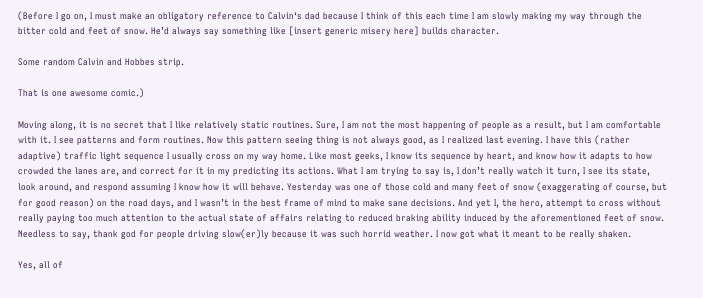(Before I go on, I must make an obligatory reference to Calvin‘s dad because I think of this each time I am slowly making my way through the bitter cold and feet of snow. He’d always say something like [insert generic misery here] builds character.

Some random Calvin and Hobbes strip.

That is one awesome comic.)

Moving along, it is no secret that I like relatively static routines. Sure, I am not the most happening of people as a result, but I am comfortable with it. I see patterns and form routines. Now this pattern seeing thing is not always good, as I realized last evening. I have this (rather adaptive) traffic light sequence I usually cross on my way home. Like most geeks, I know its sequence by heart, and know how it adapts to how crowded the lanes are, and correct for it in my predicting its actions. What I am trying to say is, I don’t really watch it turn, I see its state, look around, and respond assuming I know how it will behave. Yesterday was one of those cold and many feet of snow (exaggerating of course, but for good reason) on the road days, and I wasn’t in the best frame of mind to make sane decisions. And yet I, the hero, attempt to cross without really paying too much attention to the actual state of affairs relating to reduced braking ability induced by the aforementioned feet of snow. Needless to say, thank god for people driving slow(er)ly because it was such horrid weather. I now got what it meant to be really shaken.

Yes, all of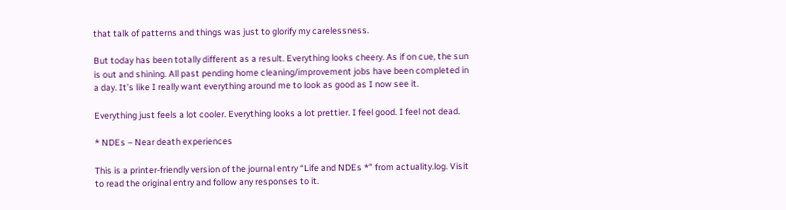that talk of patterns and things was just to glorify my carelessness.

But today has been totally different as a result. Everything looks cheery. As if on cue, the sun is out and shining. All past pending home cleaning/improvement jobs have been completed in a day. It’s like I really want everything around me to look as good as I now see it.

Everything just feels a lot cooler. Everything looks a lot prettier. I feel good. I feel not dead.

* NDEs – Near death experiences

This is a printer-friendly version of the journal entry “Life and NDEs *” from actuality.log. Visit to read the original entry and follow any responses to it.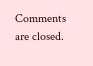Comments are closed.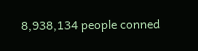8,938,134 people conned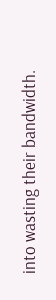into wasting their bandwidth.